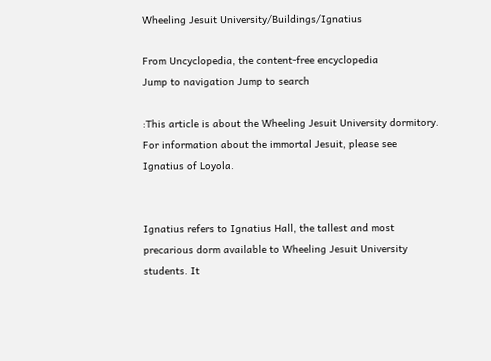Wheeling Jesuit University/Buildings/Ignatius

From Uncyclopedia, the content-free encyclopedia
Jump to navigation Jump to search

:This article is about the Wheeling Jesuit University dormitory. For information about the immortal Jesuit, please see Ignatius of Loyola.


Ignatius refers to Ignatius Hall, the tallest and most precarious dorm available to Wheeling Jesuit University students. It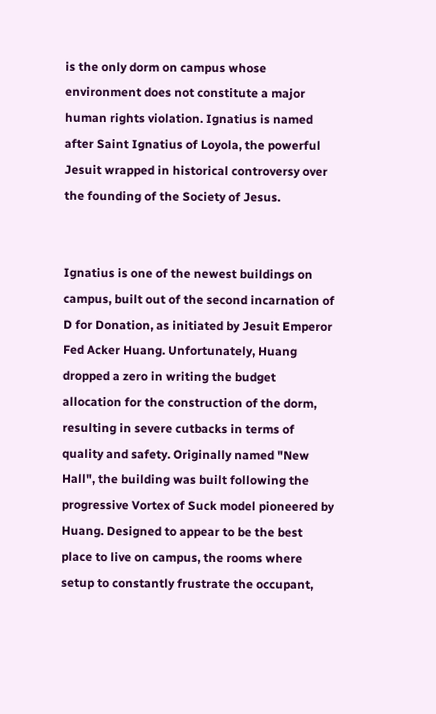is the only dorm on campus whose environment does not constitute a major human rights violation. Ignatius is named after Saint Ignatius of Loyola, the powerful Jesuit wrapped in historical controversy over the founding of the Society of Jesus.


Ignatius is one of the newest buildings on campus, built out of the second incarnation of D for Donation, as initiated by Jesuit Emperor Fed Acker Huang. Unfortunately, Huang dropped a zero in writing the budget allocation for the construction of the dorm, resulting in severe cutbacks in terms of quality and safety. Originally named "New Hall", the building was built following the progressive Vortex of Suck model pioneered by Huang. Designed to appear to be the best place to live on campus, the rooms where setup to constantly frustrate the occupant,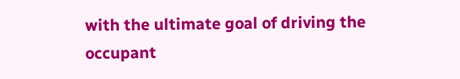with the ultimate goal of driving the occupant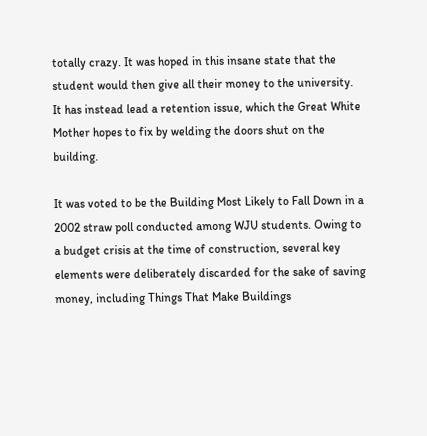totally crazy. It was hoped in this insane state that the student would then give all their money to the university. It has instead lead a retention issue, which the Great White Mother hopes to fix by welding the doors shut on the building.

It was voted to be the Building Most Likely to Fall Down in a 2002 straw poll conducted among WJU students. Owing to a budget crisis at the time of construction, several key elements were deliberately discarded for the sake of saving money, including Things That Make Buildings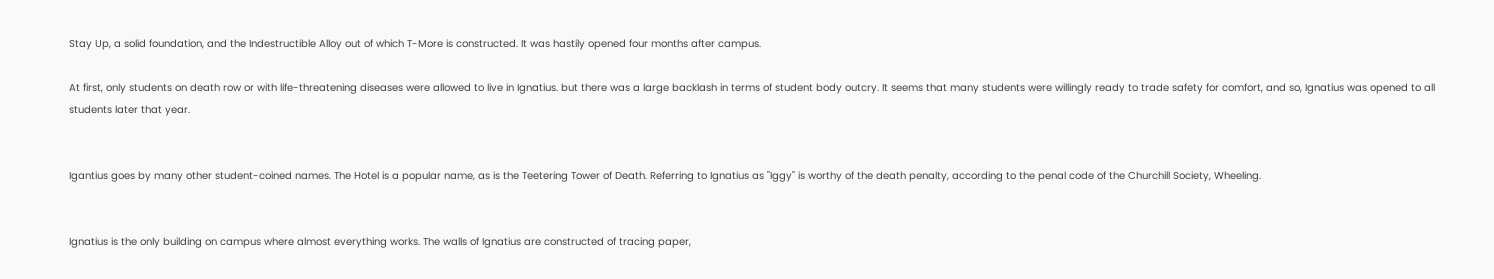Stay Up, a solid foundation, and the Indestructible Alloy out of which T-More is constructed. It was hastily opened four months after campus.

At first, only students on death row or with life-threatening diseases were allowed to live in Ignatius. but there was a large backlash in terms of student body outcry. It seems that many students were willingly ready to trade safety for comfort, and so, Ignatius was opened to all students later that year.


Igantius goes by many other student-coined names. The Hotel is a popular name, as is the Teetering Tower of Death. Referring to Ignatius as "Iggy" is worthy of the death penalty, according to the penal code of the Churchill Society, Wheeling.


Ignatius is the only building on campus where almost everything works. The walls of Ignatius are constructed of tracing paper,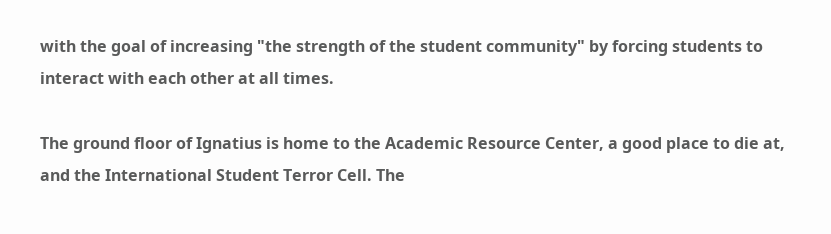with the goal of increasing "the strength of the student community" by forcing students to interact with each other at all times.

The ground floor of Ignatius is home to the Academic Resource Center, a good place to die at, and the International Student Terror Cell. The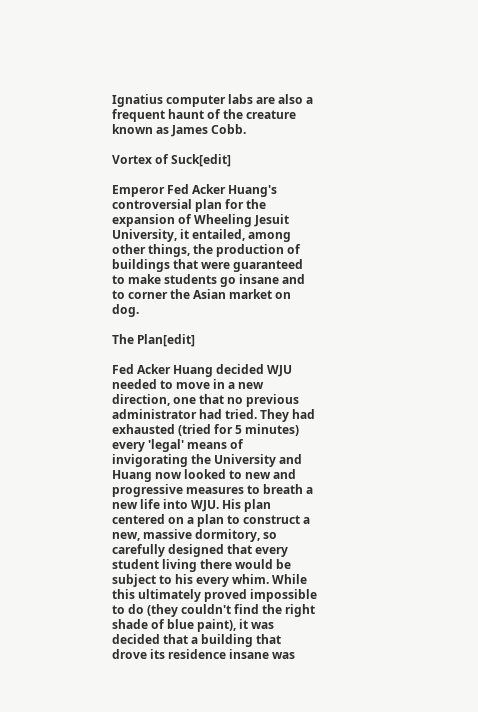Ignatius computer labs are also a frequent haunt of the creature known as James Cobb.

Vortex of Suck[edit]

Emperor Fed Acker Huang's controversial plan for the expansion of Wheeling Jesuit University, it entailed, among other things, the production of buildings that were guaranteed to make students go insane and to corner the Asian market on dog.

The Plan[edit]

Fed Acker Huang decided WJU needed to move in a new direction, one that no previous administrator had tried. They had exhausted (tried for 5 minutes) every 'legal' means of invigorating the University and Huang now looked to new and progressive measures to breath a new life into WJU. His plan centered on a plan to construct a new, massive dormitory, so carefully designed that every student living there would be subject to his every whim. While this ultimately proved impossible to do (they couldn't find the right shade of blue paint), it was decided that a building that drove its residence insane was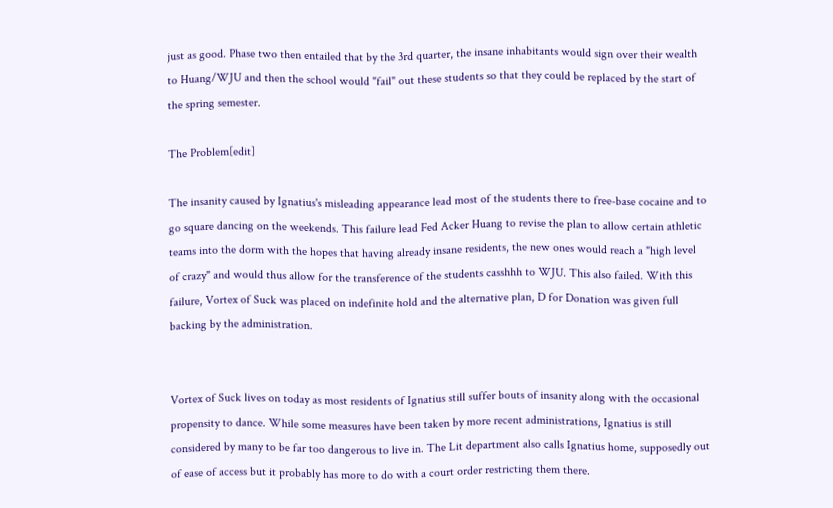just as good. Phase two then entailed that by the 3rd quarter, the insane inhabitants would sign over their wealth to Huang/WJU and then the school would "fail" out these students so that they could be replaced by the start of the spring semester.

The Problem[edit]

The insanity caused by Ignatius's misleading appearance lead most of the students there to free-base cocaine and to go square dancing on the weekends. This failure lead Fed Acker Huang to revise the plan to allow certain athletic teams into the dorm with the hopes that having already insane residents, the new ones would reach a "high level of crazy" and would thus allow for the transference of the students casshhh to WJU. This also failed. With this failure, Vortex of Suck was placed on indefinite hold and the alternative plan, D for Donation was given full backing by the administration.


Vortex of Suck lives on today as most residents of Ignatius still suffer bouts of insanity along with the occasional propensity to dance. While some measures have been taken by more recent administrations, Ignatius is still considered by many to be far too dangerous to live in. The Lit department also calls Ignatius home, supposedly out of ease of access but it probably has more to do with a court order restricting them there.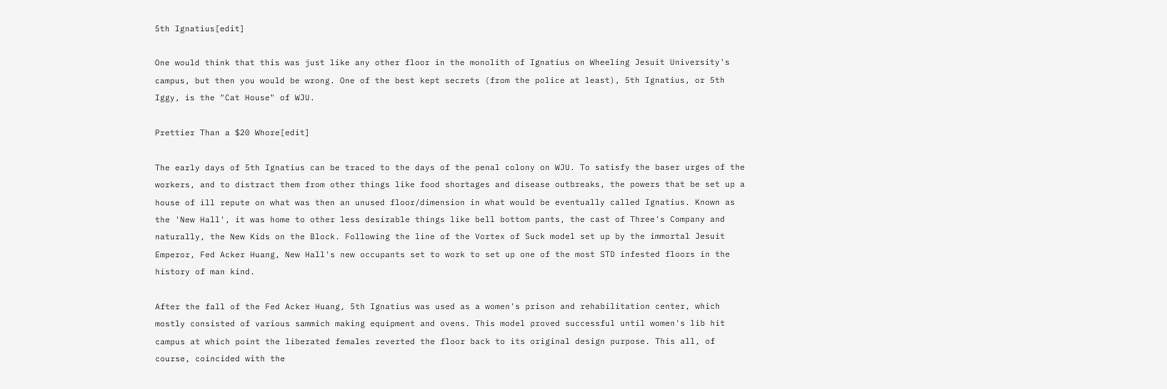5th Ignatius[edit]

One would think that this was just like any other floor in the monolith of Ignatius on Wheeling Jesuit University's campus, but then you would be wrong. One of the best kept secrets (from the police at least), 5th Ignatius, or 5th Iggy, is the "Cat House" of WJU.

Prettier Than a $20 Whore[edit]

The early days of 5th Ignatius can be traced to the days of the penal colony on WJU. To satisfy the baser urges of the workers, and to distract them from other things like food shortages and disease outbreaks, the powers that be set up a house of ill repute on what was then an unused floor/dimension in what would be eventually called Ignatius. Known as the 'New Hall', it was home to other less desirable things like bell bottom pants, the cast of Three's Company and naturally, the New Kids on the Block. Following the line of the Vortex of Suck model set up by the immortal Jesuit Emperor, Fed Acker Huang, New Hall's new occupants set to work to set up one of the most STD infested floors in the history of man kind.

After the fall of the Fed Acker Huang, 5th Ignatius was used as a women's prison and rehabilitation center, which mostly consisted of various sammich making equipment and ovens. This model proved successful until women's lib hit campus at which point the liberated females reverted the floor back to its original design purpose. This all, of course, coincided with the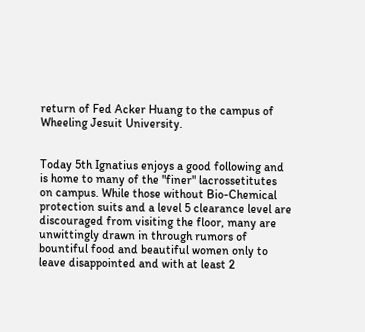return of Fed Acker Huang to the campus of Wheeling Jesuit University.


Today 5th Ignatius enjoys a good following and is home to many of the "finer" lacrossetitutes on campus. While those without Bio-Chemical protection suits and a level 5 clearance level are discouraged from visiting the floor, many are unwittingly drawn in through rumors of bountiful food and beautiful women only to leave disappointed and with at least 2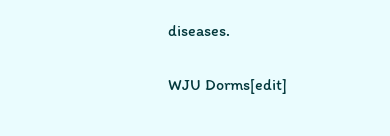diseases.

WJU Dorms[edit]